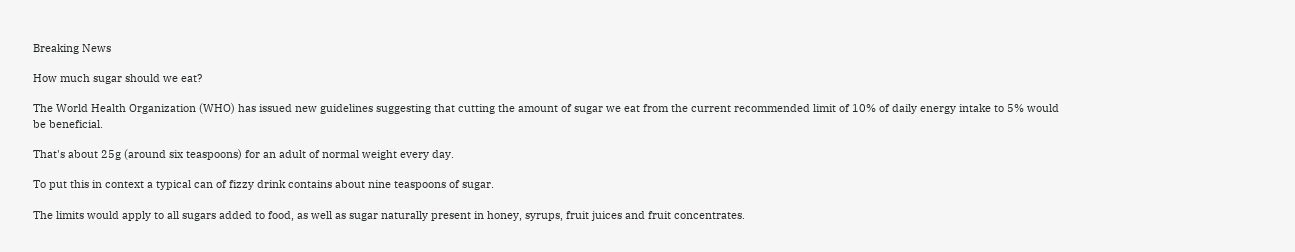Breaking News

How much sugar should we eat?

The World Health Organization (WHO) has issued new guidelines suggesting that cutting the amount of sugar we eat from the current recommended limit of 10% of daily energy intake to 5% would be beneficial.

That's about 25g (around six teaspoons) for an adult of normal weight every day.

To put this in context a typical can of fizzy drink contains about nine teaspoons of sugar.

The limits would apply to all sugars added to food, as well as sugar naturally present in honey, syrups, fruit juices and fruit concentrates.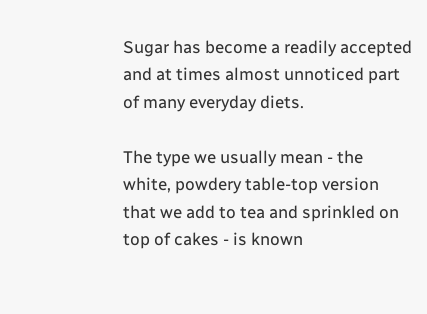Sugar has become a readily accepted and at times almost unnoticed part of many everyday diets.

The type we usually mean - the white, powdery table-top version that we add to tea and sprinkled on top of cakes - is known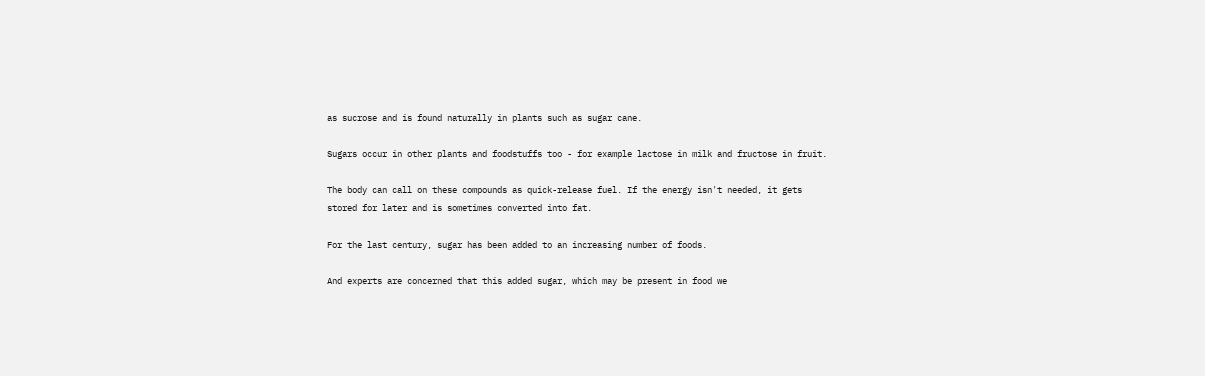as sucrose and is found naturally in plants such as sugar cane.

Sugars occur in other plants and foodstuffs too - for example lactose in milk and fructose in fruit.

The body can call on these compounds as quick-release fuel. If the energy isn't needed, it gets stored for later and is sometimes converted into fat.

For the last century, sugar has been added to an increasing number of foods.

And experts are concerned that this added sugar, which may be present in food we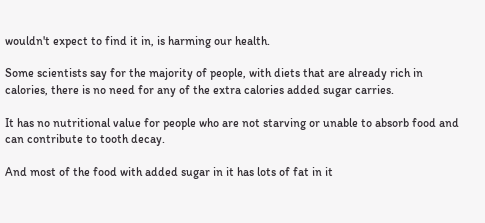wouldn't expect to find it in, is harming our health.

Some scientists say for the majority of people, with diets that are already rich in calories, there is no need for any of the extra calories added sugar carries.

It has no nutritional value for people who are not starving or unable to absorb food and can contribute to tooth decay.

And most of the food with added sugar in it has lots of fat in it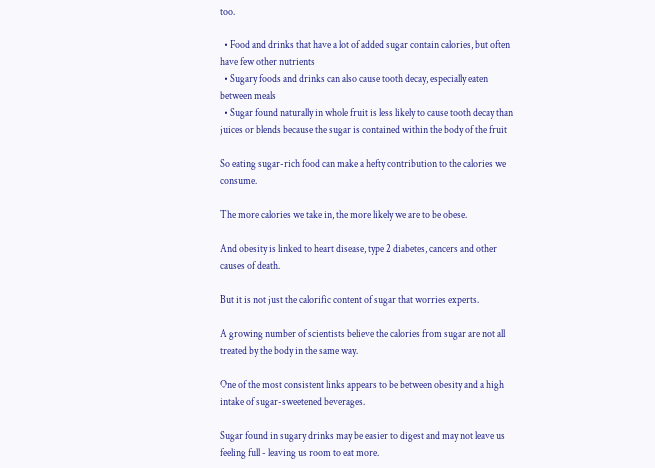too.

  • Food and drinks that have a lot of added sugar contain calories, but often have few other nutrients
  • Sugary foods and drinks can also cause tooth decay, especially eaten between meals
  • Sugar found naturally in whole fruit is less likely to cause tooth decay than juices or blends because the sugar is contained within the body of the fruit

So eating sugar-rich food can make a hefty contribution to the calories we consume.

The more calories we take in, the more likely we are to be obese.

And obesity is linked to heart disease, type 2 diabetes, cancers and other causes of death.

But it is not just the calorific content of sugar that worries experts.

A growing number of scientists believe the calories from sugar are not all treated by the body in the same way.

One of the most consistent links appears to be between obesity and a high intake of sugar-sweetened beverages.

Sugar found in sugary drinks may be easier to digest and may not leave us feeling full - leaving us room to eat more.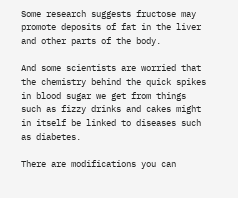Some research suggests fructose may promote deposits of fat in the liver and other parts of the body.

And some scientists are worried that the chemistry behind the quick spikes in blood sugar we get from things such as fizzy drinks and cakes might in itself be linked to diseases such as diabetes.

There are modifications you can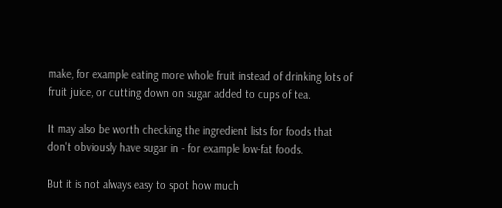make, for example eating more whole fruit instead of drinking lots of fruit juice, or cutting down on sugar added to cups of tea.

It may also be worth checking the ingredient lists for foods that don't obviously have sugar in - for example low-fat foods.

But it is not always easy to spot how much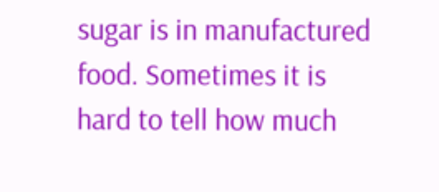sugar is in manufactured food. Sometimes it is hard to tell how much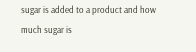sugar is added to a product and how much sugar is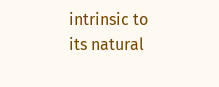intrinsic to its natural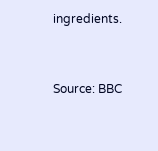ingredients.


Source: BBC